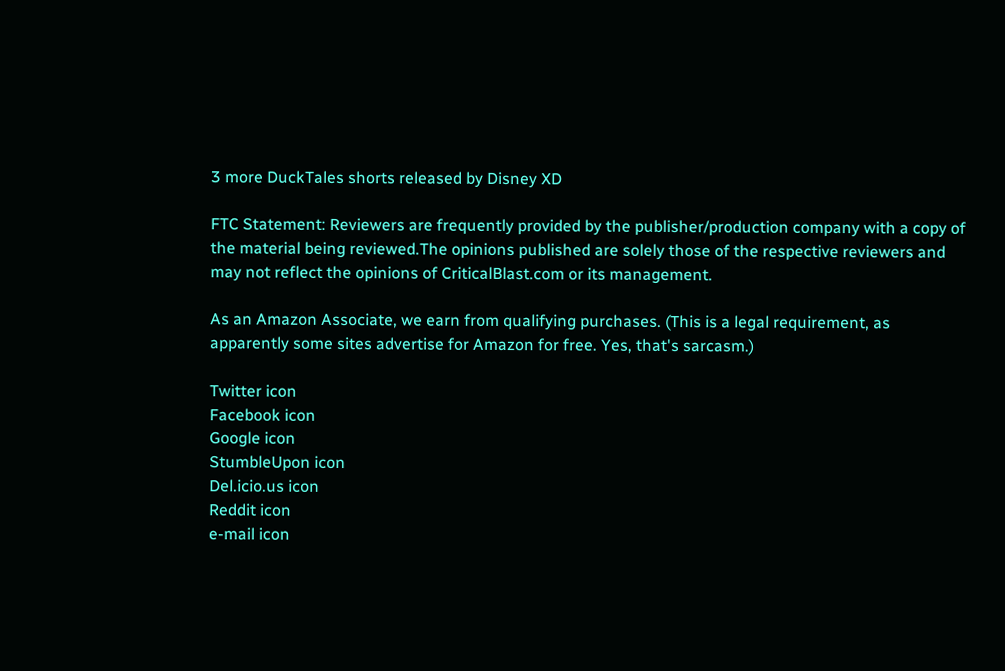3 more DuckTales shorts released by Disney XD

FTC Statement: Reviewers are frequently provided by the publisher/production company with a copy of the material being reviewed.The opinions published are solely those of the respective reviewers and may not reflect the opinions of CriticalBlast.com or its management.

As an Amazon Associate, we earn from qualifying purchases. (This is a legal requirement, as apparently some sites advertise for Amazon for free. Yes, that's sarcasm.)

Twitter icon
Facebook icon
Google icon
StumbleUpon icon
Del.icio.us icon
Reddit icon
e-mail icon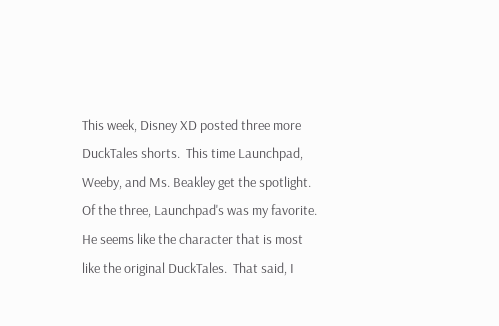This week, Disney XD posted three more DuckTales shorts.  This time Launchpad, Weeby, and Ms. Beakley get the spotlight. Of the three, Launchpad's was my favorite.  He seems like the character that is most like the original DuckTales.  That said, I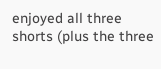enjoyed all three shorts (plus the three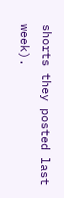shorts they posted last week).